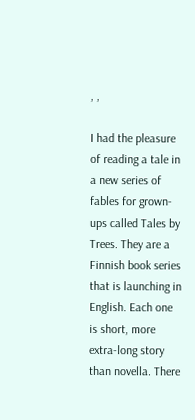, ,

I had the pleasure of reading a tale in a new series of fables for grown-ups called Tales by Trees. They are a Finnish book series that is launching in English. Each one is short, more extra-long story than novella. There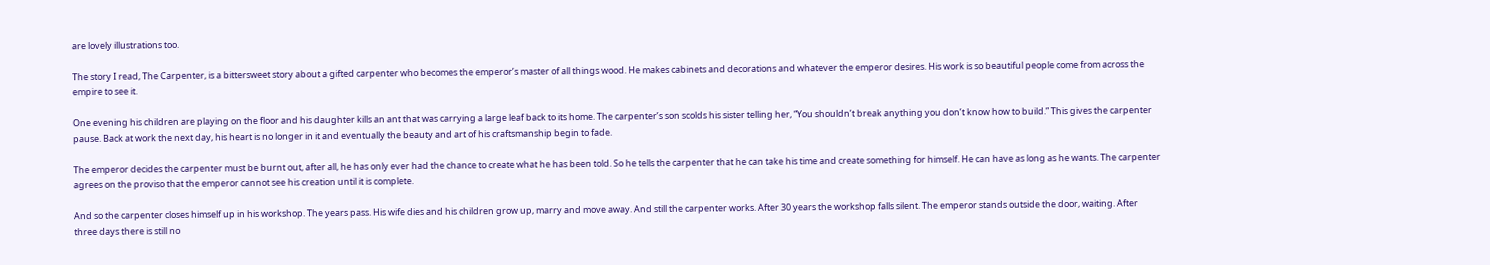are lovely illustrations too.

The story I read, The Carpenter, is a bittersweet story about a gifted carpenter who becomes the emperor’s master of all things wood. He makes cabinets and decorations and whatever the emperor desires. His work is so beautiful people come from across the empire to see it.

One evening his children are playing on the floor and his daughter kills an ant that was carrying a large leaf back to its home. The carpenter’s son scolds his sister telling her, “You shouldn’t break anything you don’t know how to build.” This gives the carpenter pause. Back at work the next day, his heart is no longer in it and eventually the beauty and art of his craftsmanship begin to fade.

The emperor decides the carpenter must be burnt out, after all, he has only ever had the chance to create what he has been told. So he tells the carpenter that he can take his time and create something for himself. He can have as long as he wants. The carpenter agrees on the proviso that the emperor cannot see his creation until it is complete.

And so the carpenter closes himself up in his workshop. The years pass. His wife dies and his children grow up, marry and move away. And still the carpenter works. After 30 years the workshop falls silent. The emperor stands outside the door, waiting. After three days there is still no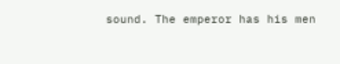sound. The emperor has his men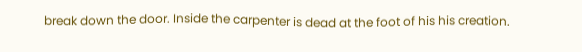break down the door. Inside the carpenter is dead at the foot of his his creation.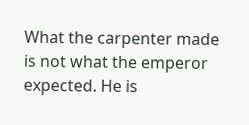What the carpenter made is not what the emperor expected. He is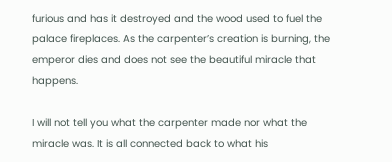furious and has it destroyed and the wood used to fuel the palace fireplaces. As the carpenter’s creation is burning, the emperor dies and does not see the beautiful miracle that happens.

I will not tell you what the carpenter made nor what the miracle was. It is all connected back to what his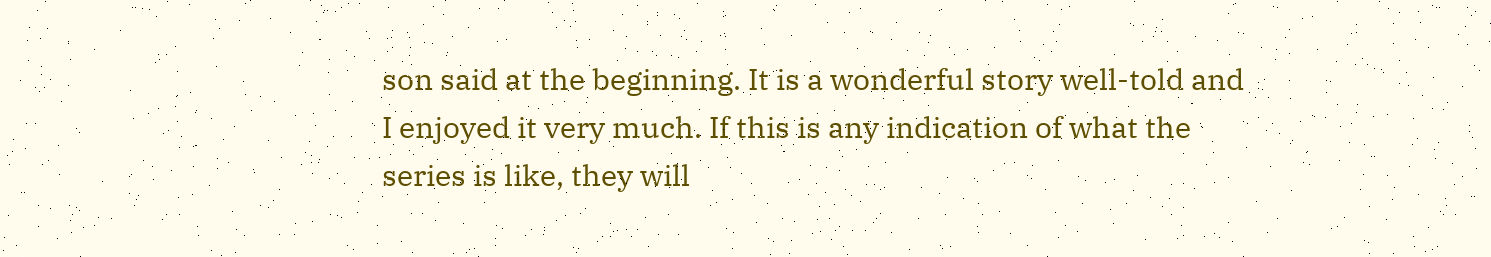son said at the beginning. It is a wonderful story well-told and I enjoyed it very much. If this is any indication of what the series is like, they will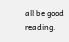all be good reading.